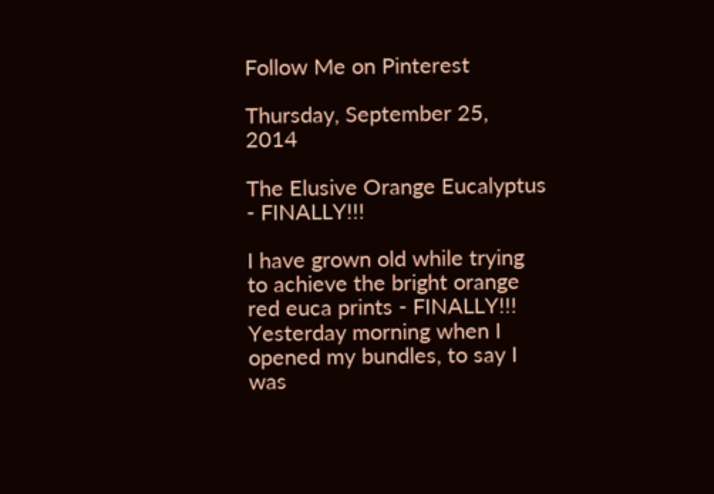Follow Me on Pinterest

Thursday, September 25, 2014

The Elusive Orange Eucalyptus - FINALLY!!!

I have grown old while trying to achieve the bright orange red euca prints - FINALLY!!!   Yesterday morning when I opened my bundles, to say I was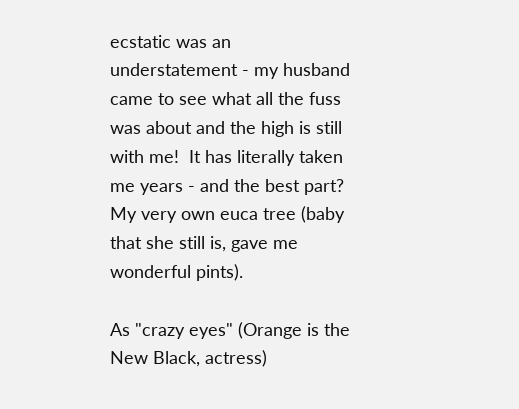ecstatic was an understatement - my husband came to see what all the fuss was about and the high is still with me!  It has literally taken me years - and the best part?  My very own euca tree (baby that she still is, gave me wonderful pints).

As "crazy eyes" (Orange is the New Black, actress)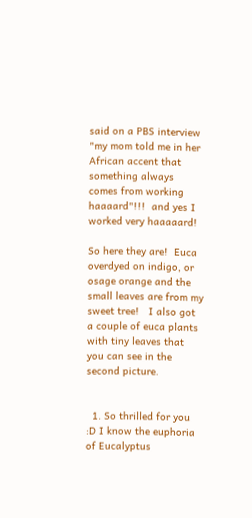said on a PBS interview "my mom told me in her African accent that something always comes from working haaaard"!!!  and yes I worked very haaaaard!

So here they are!  Euca overdyed on indigo, or osage orange and the small leaves are from my sweet tree!   I also got a couple of euca plants with tiny leaves that you can see in the second picture.


  1. So thrilled for you :D I know the euphoria of Eucalyptus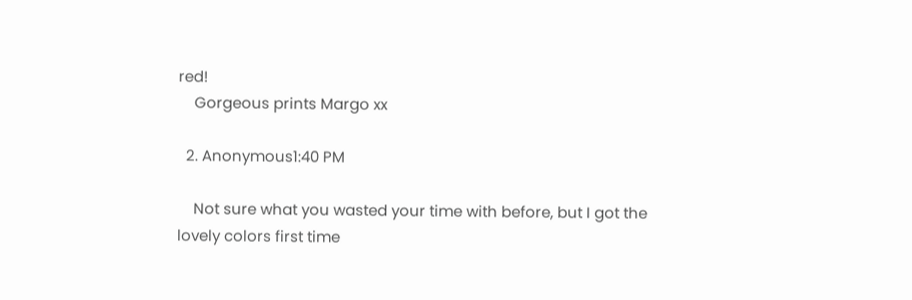red!
    Gorgeous prints Margo xx

  2. Anonymous1:40 PM

    Not sure what you wasted your time with before, but I got the lovely colors first time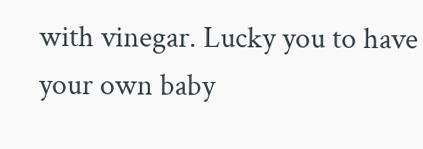with vinegar. Lucky you to have your own baby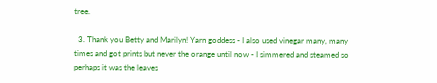tree.

  3. Thank you Betty and Marilyn! Yarn goddess - I also used vinegar many, many times and got prints but never the orange until now - I simmered and steamed so perhaps it was the leaves